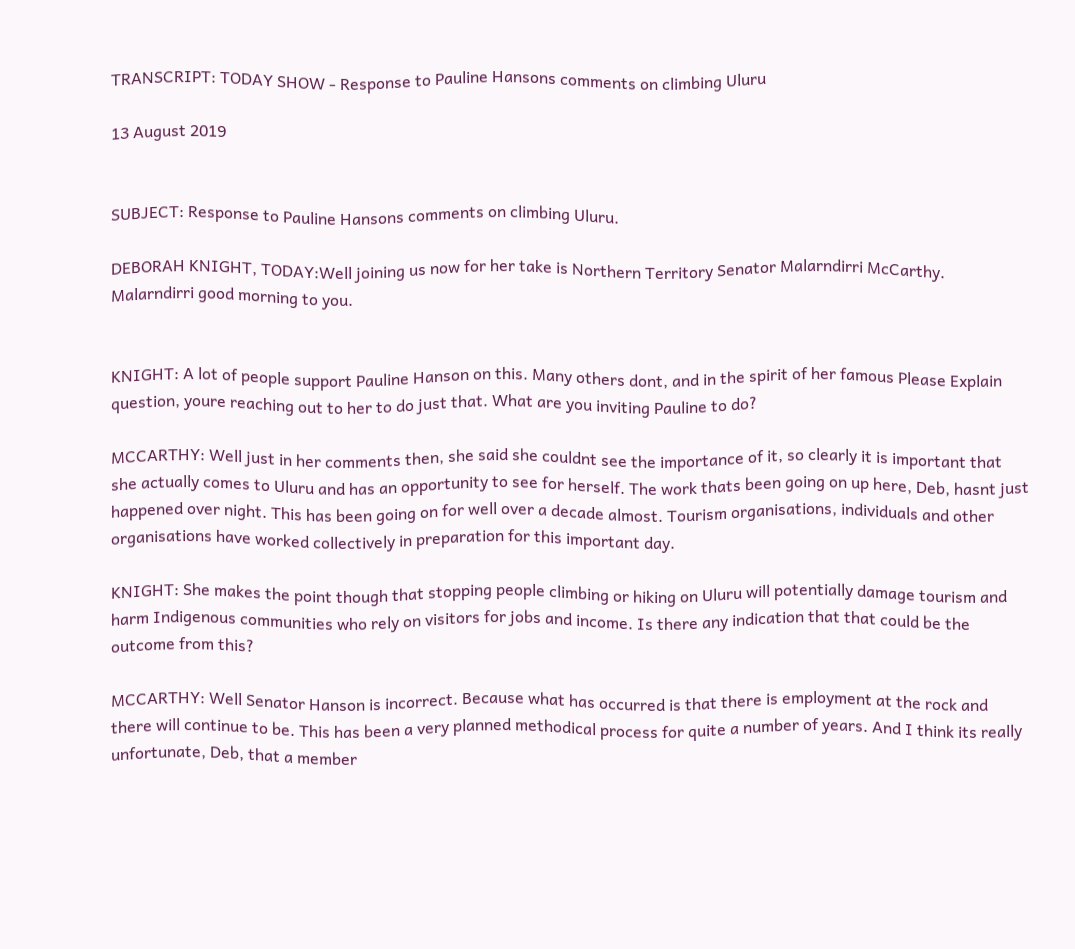TRANSCRIPT: TODAY SHOW - Response to Pauline Hansons comments on climbing Uluru

13 August 2019


SUBJECT: Response to Pauline Hansons comments on climbing Uluru.

DEBORAH KNIGHT, TODAY:Well joining us now for her take is Northern Territory Senator Malarndirri McCarthy. Malarndirri good morning to you.


KNIGHT: A lot of people support Pauline Hanson on this. Many others dont, and in the spirit of her famous Please Explain question, youre reaching out to her to do just that. What are you inviting Pauline to do?

MCCARTHY: Well just in her comments then, she said she couldnt see the importance of it, so clearly it is important that she actually comes to Uluru and has an opportunity to see for herself. The work thats been going on up here, Deb, hasnt just happened over night. This has been going on for well over a decade almost. Tourism organisations, individuals and other organisations have worked collectively in preparation for this important day.

KNIGHT: She makes the point though that stopping people climbing or hiking on Uluru will potentially damage tourism and harm Indigenous communities who rely on visitors for jobs and income. Is there any indication that that could be the outcome from this?

MCCARTHY: Well Senator Hanson is incorrect. Because what has occurred is that there is employment at the rock and there will continue to be. This has been a very planned methodical process for quite a number of years. And I think its really unfortunate, Deb, that a member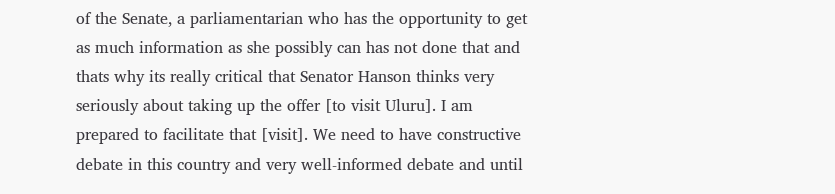of the Senate, a parliamentarian who has the opportunity to get as much information as she possibly can has not done that and thats why its really critical that Senator Hanson thinks very seriously about taking up the offer [to visit Uluru]. I am prepared to facilitate that [visit]. We need to have constructive debate in this country and very well-informed debate and until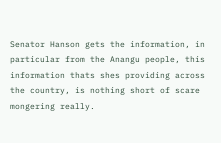Senator Hanson gets the information, in particular from the Anangu people, this information thats shes providing across the country, is nothing short of scare mongering really.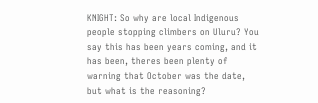KNIGHT: So why are local Indigenous people stopping climbers on Uluru? You say this has been years coming, and it has been, theres been plenty of warning that October was the date, but what is the reasoning?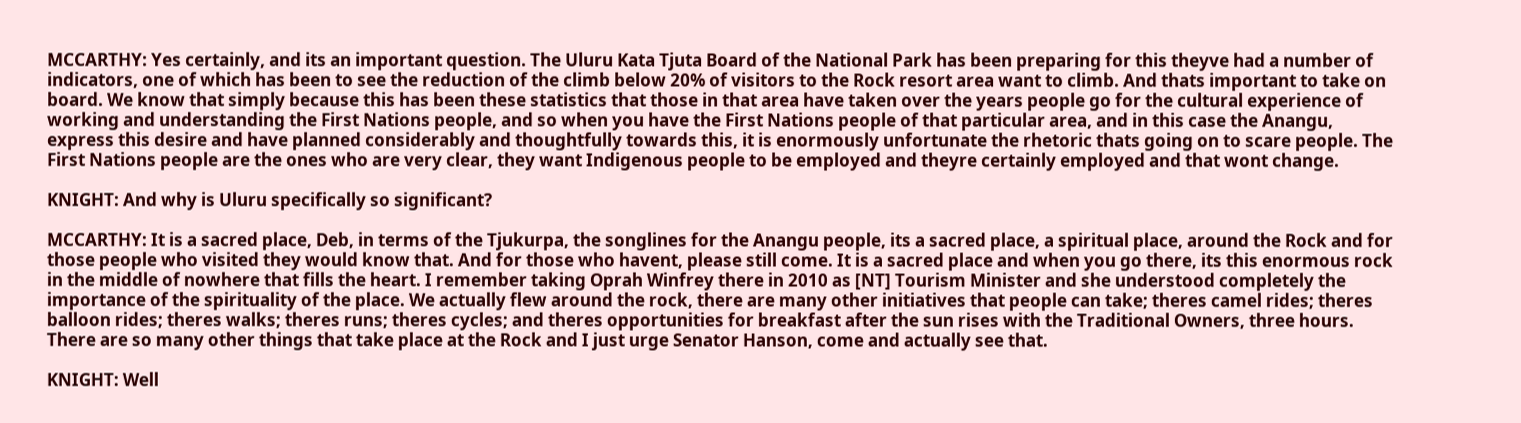MCCARTHY: Yes certainly, and its an important question. The Uluru Kata Tjuta Board of the National Park has been preparing for this theyve had a number of indicators, one of which has been to see the reduction of the climb below 20% of visitors to the Rock resort area want to climb. And thats important to take on board. We know that simply because this has been these statistics that those in that area have taken over the years people go for the cultural experience of working and understanding the First Nations people, and so when you have the First Nations people of that particular area, and in this case the Anangu, express this desire and have planned considerably and thoughtfully towards this, it is enormously unfortunate the rhetoric thats going on to scare people. The First Nations people are the ones who are very clear, they want Indigenous people to be employed and theyre certainly employed and that wont change.

KNIGHT: And why is Uluru specifically so significant?

MCCARTHY: It is a sacred place, Deb, in terms of the Tjukurpa, the songlines for the Anangu people, its a sacred place, a spiritual place, around the Rock and for those people who visited they would know that. And for those who havent, please still come. It is a sacred place and when you go there, its this enormous rock in the middle of nowhere that fills the heart. I remember taking Oprah Winfrey there in 2010 as [NT] Tourism Minister and she understood completely the importance of the spirituality of the place. We actually flew around the rock, there are many other initiatives that people can take; theres camel rides; theres balloon rides; theres walks; theres runs; theres cycles; and theres opportunities for breakfast after the sun rises with the Traditional Owners, three hours. There are so many other things that take place at the Rock and I just urge Senator Hanson, come and actually see that.

KNIGHT: Well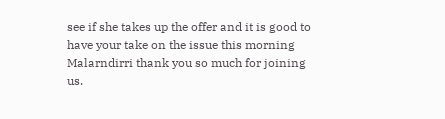see if she takes up the offer and it is good to have your take on the issue this morning Malarndirri thank you so much for joining us.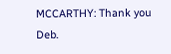MCCARTHY: Thank you Deb.